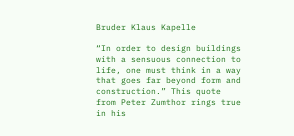Bruder Klaus Kapelle

“In order to design buildings with a sensuous connection to life, one must think in a way that goes far beyond form and construction.” This quote from Peter Zumthor rings true in his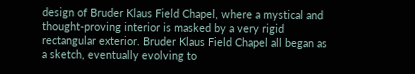design of Bruder Klaus Field Chapel, where a mystical and thought-proving interior is masked by a very rigid rectangular exterior. Bruder Klaus Field Chapel all began as a sketch, eventually evolving to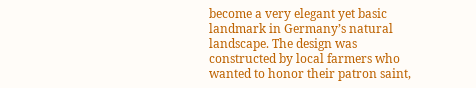become a very elegant yet basic landmark in Germany’s natural landscape. The design was constructed by local farmers who wanted to honor their patron saint,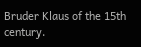Bruder Klaus of the 15th century.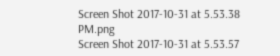Screen Shot 2017-10-31 at 5.53.38 PM.png
Screen Shot 2017-10-31 at 5.53.57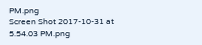PM.png
Screen Shot 2017-10-31 at 5.54.03 PM.png